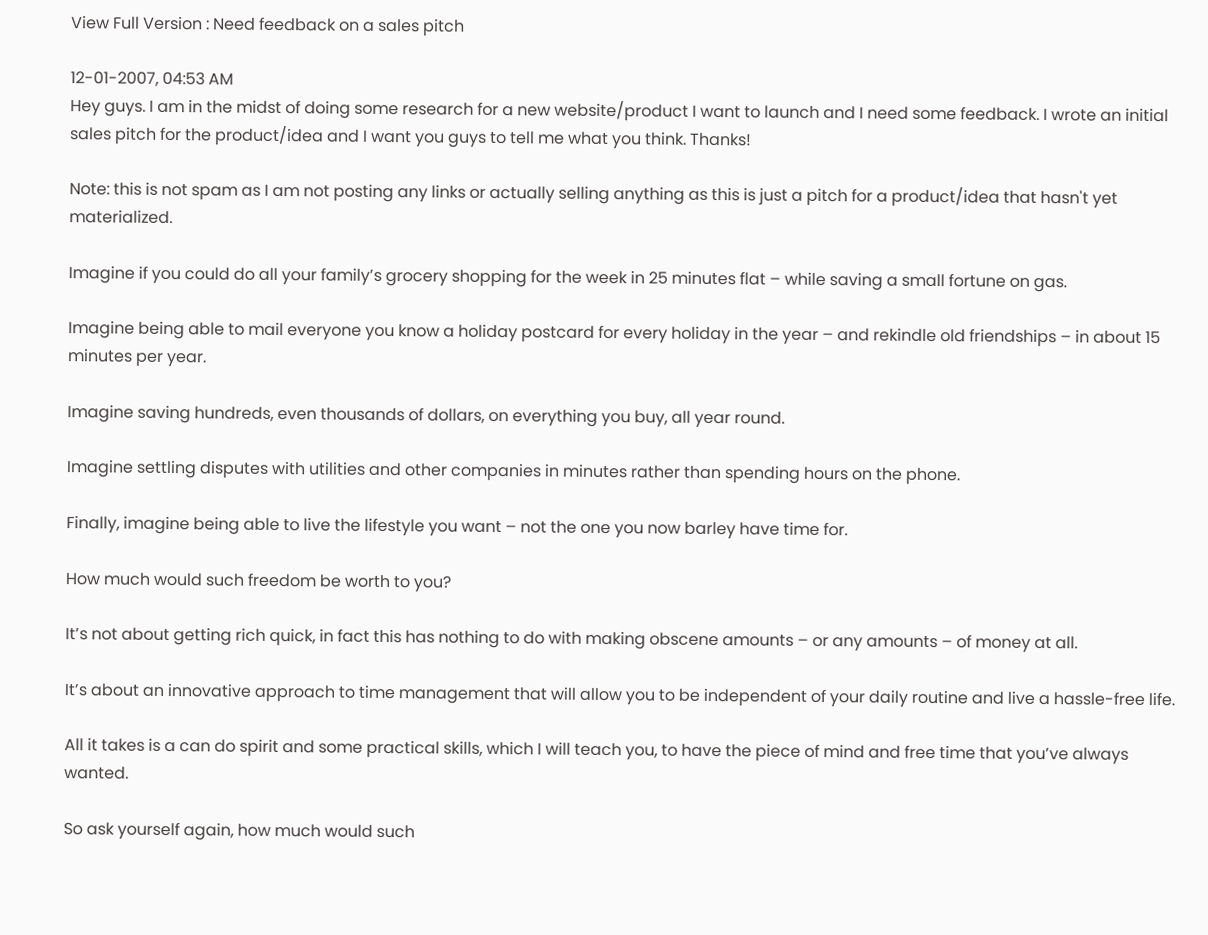View Full Version : Need feedback on a sales pitch

12-01-2007, 04:53 AM
Hey guys. I am in the midst of doing some research for a new website/product I want to launch and I need some feedback. I wrote an initial sales pitch for the product/idea and I want you guys to tell me what you think. Thanks!

Note: this is not spam as I am not posting any links or actually selling anything as this is just a pitch for a product/idea that hasn't yet materialized.

Imagine if you could do all your family’s grocery shopping for the week in 25 minutes flat – while saving a small fortune on gas.

Imagine being able to mail everyone you know a holiday postcard for every holiday in the year – and rekindle old friendships – in about 15 minutes per year.

Imagine saving hundreds, even thousands of dollars, on everything you buy, all year round.

Imagine settling disputes with utilities and other companies in minutes rather than spending hours on the phone.

Finally, imagine being able to live the lifestyle you want – not the one you now barley have time for.

How much would such freedom be worth to you?

It’s not about getting rich quick, in fact this has nothing to do with making obscene amounts – or any amounts – of money at all.

It’s about an innovative approach to time management that will allow you to be independent of your daily routine and live a hassle-free life.

All it takes is a can do spirit and some practical skills, which I will teach you, to have the piece of mind and free time that you’ve always wanted.

So ask yourself again, how much would such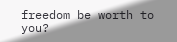freedom be worth to you?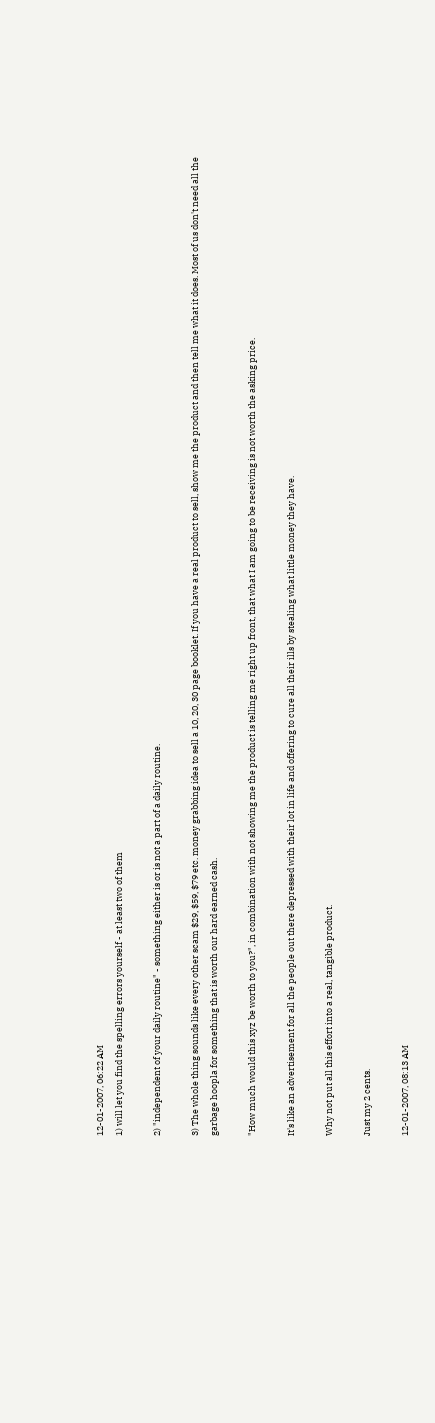12-01-2007, 06:22 AM
1) will let you find the spelling errors yourself - at least two of them

2) "independent of your daily routine" - something either is or is not a part of a daily routine.

3) The whole thing sounds like every other scam $29, $59, $79 etc. money grabbing idea to sell a 10, 20, 30 page booklet. If you have a real product to sell, show me the product and then tell me what it does. Most of us don't need all the garbage hoopla for something that is worth our hard earned cash.

"How much would this xyz be worth to you?", in combination with not showing me the product is telling me right up front, that what I am going to be receiving is not worth the asking price.

It's like an advertisement for all the people out there depressed with their lot in life and offering to cure all their ills by stealing what little money they have.

Why not put all this effort into a real, tangible product.

Just my 2 cents.

12-01-2007, 08:13 AM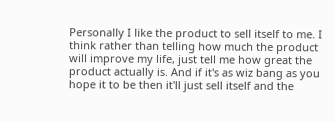Personally I like the product to sell itself to me. I think rather than telling how much the product will improve my life, just tell me how great the product actually is. And if it's as wiz bang as you hope it to be then it'll just sell itself and the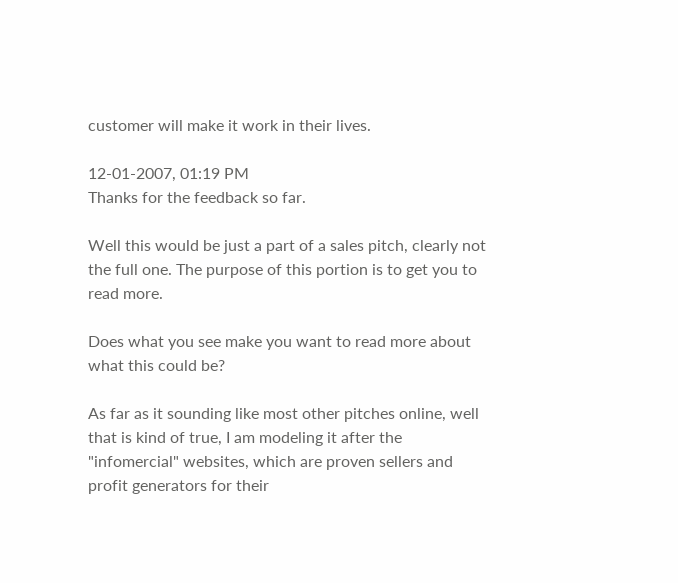customer will make it work in their lives.

12-01-2007, 01:19 PM
Thanks for the feedback so far.

Well this would be just a part of a sales pitch, clearly not the full one. The purpose of this portion is to get you to read more.

Does what you see make you want to read more about what this could be?

As far as it sounding like most other pitches online, well that is kind of true, I am modeling it after the "infomercial" websites, which are proven sellers and profit generators for their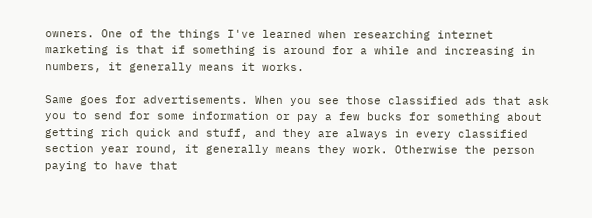owners. One of the things I've learned when researching internet marketing is that if something is around for a while and increasing in numbers, it generally means it works.

Same goes for advertisements. When you see those classified ads that ask you to send for some information or pay a few bucks for something about getting rich quick and stuff, and they are always in every classified section year round, it generally means they work. Otherwise the person paying to have that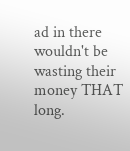ad in there wouldn't be wasting their money THAT long.